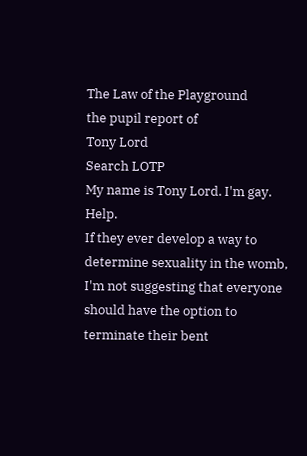The Law of the Playground
the pupil report of
Tony Lord
Search LOTP
My name is Tony Lord. I'm gay. Help.
If they ever develop a way to determine sexuality in the womb, I'm not suggesting that everyone should have the option to terminate their bent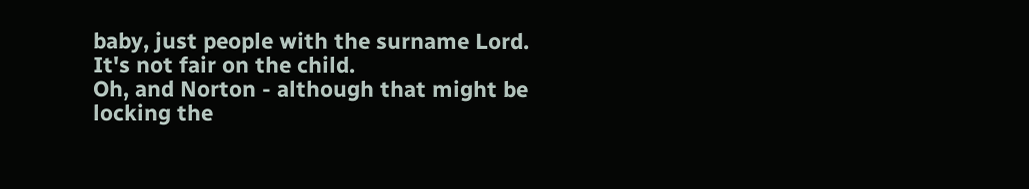baby, just people with the surname Lord. It's not fair on the child.
Oh, and Norton - although that might be locking the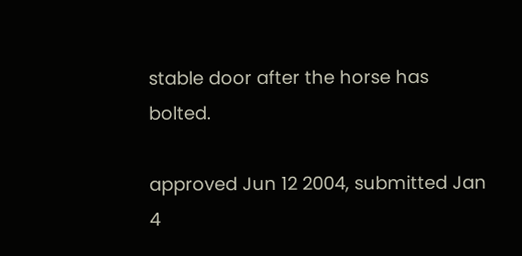stable door after the horse has bolted.

approved Jun 12 2004, submitted Jan 4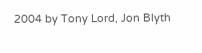2004 by Tony Lord, Jon Blyth